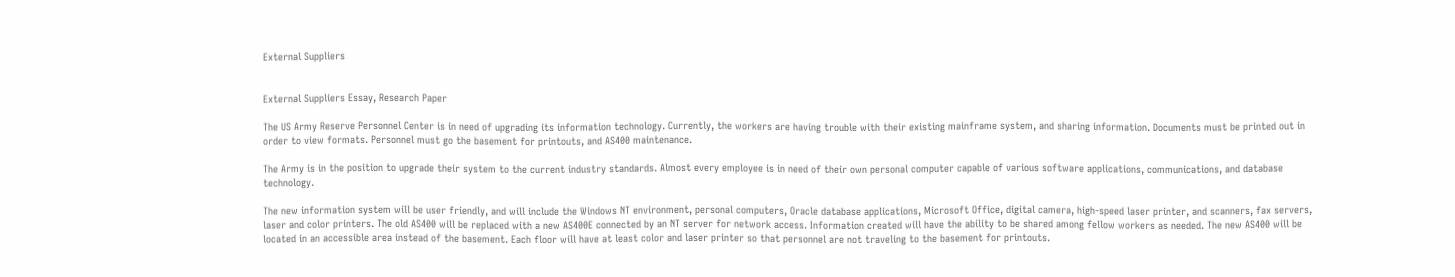External Suppliers


External Suppliers Essay, Research Paper

The US Army Reserve Personnel Center is in need of upgrading its information technology. Currently, the workers are having trouble with their existing mainframe system, and sharing information. Documents must be printed out in order to view formats. Personnel must go the basement for printouts, and AS400 maintenance.

The Army is in the position to upgrade their system to the current industry standards. Almost every employee is in need of their own personal computer capable of various software applications, communications, and database technology.

The new information system will be user friendly, and will include the Windows NT environment, personal computers, Oracle database applications, Microsoft Office, digital camera, high-speed laser printer, and scanners, fax servers, laser and color printers. The old AS400 will be replaced with a new AS400E connected by an NT server for network access. Information created will have the ability to be shared among fellow workers as needed. The new AS400 will be located in an accessible area instead of the basement. Each floor will have at least color and laser printer so that personnel are not traveling to the basement for printouts.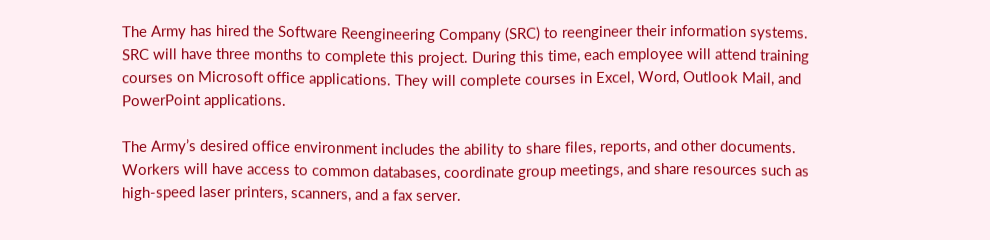The Army has hired the Software Reengineering Company (SRC) to reengineer their information systems. SRC will have three months to complete this project. During this time, each employee will attend training courses on Microsoft office applications. They will complete courses in Excel, Word, Outlook Mail, and PowerPoint applications.

The Army’s desired office environment includes the ability to share files, reports, and other documents. Workers will have access to common databases, coordinate group meetings, and share resources such as high-speed laser printers, scanners, and a fax server.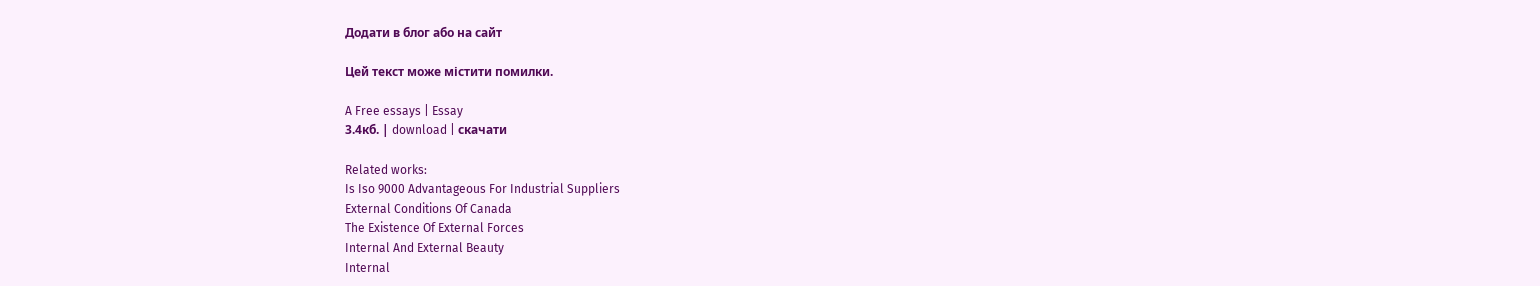Додати в блог або на сайт

Цей текст може містити помилки.

A Free essays | Essay
3.4кб. | download | скачати

Related works:
Is Iso 9000 Advantageous For Industrial Suppliers
External Conditions Of Canada
The Existence Of External Forces
Internal And External Beauty
Internal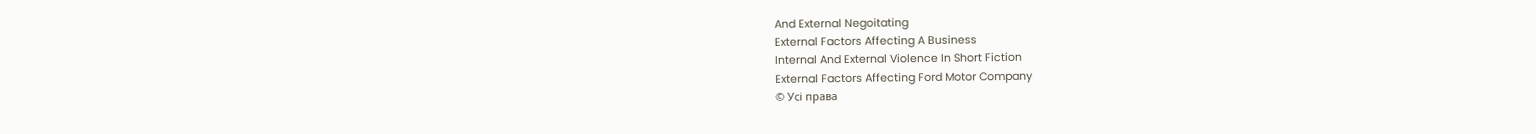And External Negoitating
External Factors Affecting A Business
Internal And External Violence In Short Fiction
External Factors Affecting Ford Motor Company
© Усі права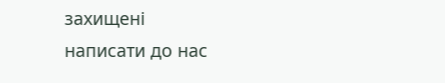захищені
написати до нас